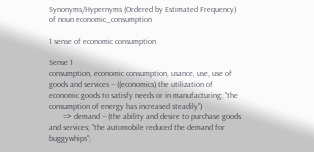Synonyms/Hypernyms (Ordered by Estimated Frequency) of noun economic_consumption

1 sense of economic consumption

Sense 1
consumption, economic consumption, usance, use, use of goods and services -- ((economics) the utilization of economic goods to satisfy needs or in manufacturing; "the consumption of energy has increased steadily")
       => demand -- (the ability and desire to purchase goods and services; "the automobile reduced the demand for buggywhips";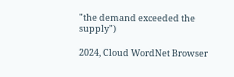"the demand exceeded the supply")

2024, Cloud WordNet Browser